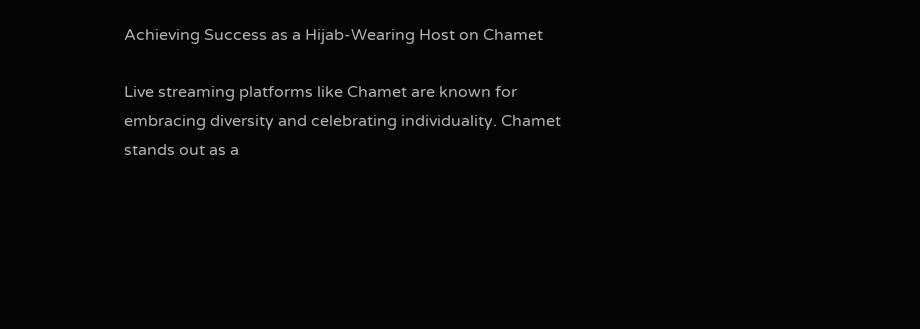Achieving Success as a Hijab-Wearing Host on Chamet

Live streaming platforms like Chamet are known for embracing diversity and celebrating individuality. Chamet stands out as a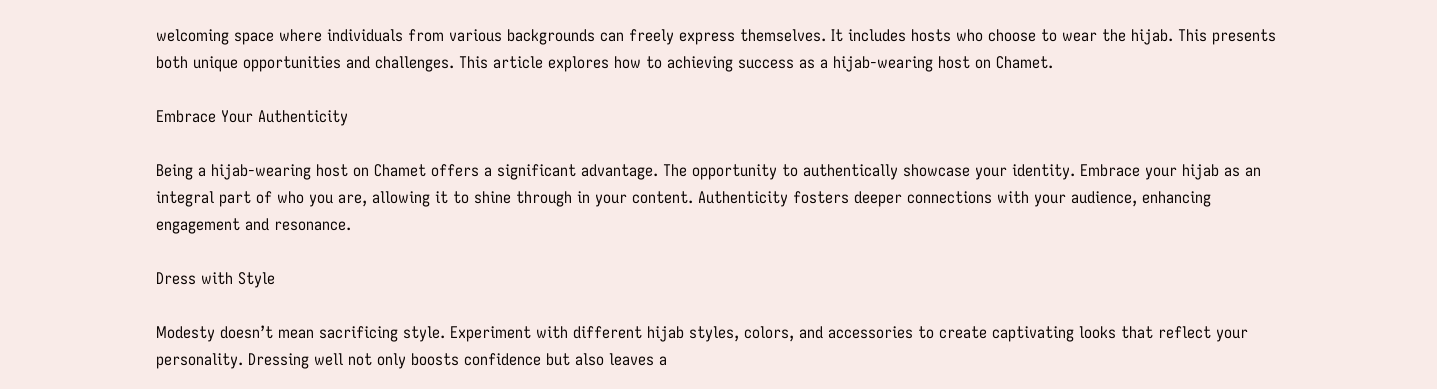welcoming space where individuals from various backgrounds can freely express themselves. It includes hosts who choose to wear the hijab. This presents both unique opportunities and challenges. This article explores how to achieving success as a hijab-wearing host on Chamet.

Embrace Your Authenticity

Being a hijab-wearing host on Chamet offers a significant advantage. The opportunity to authentically showcase your identity. Embrace your hijab as an integral part of who you are, allowing it to shine through in your content. Authenticity fosters deeper connections with your audience, enhancing engagement and resonance.

Dress with Style

Modesty doesn’t mean sacrificing style. Experiment with different hijab styles, colors, and accessories to create captivating looks that reflect your personality. Dressing well not only boosts confidence but also leaves a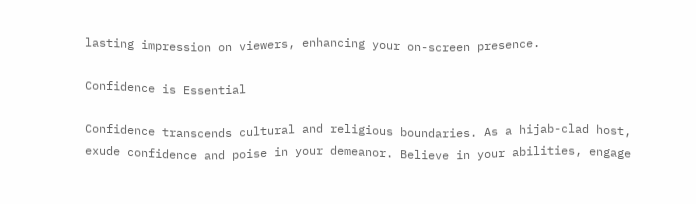lasting impression on viewers, enhancing your on-screen presence.

Confidence is Essential

Confidence transcends cultural and religious boundaries. As a hijab-clad host, exude confidence and poise in your demeanor. Believe in your abilities, engage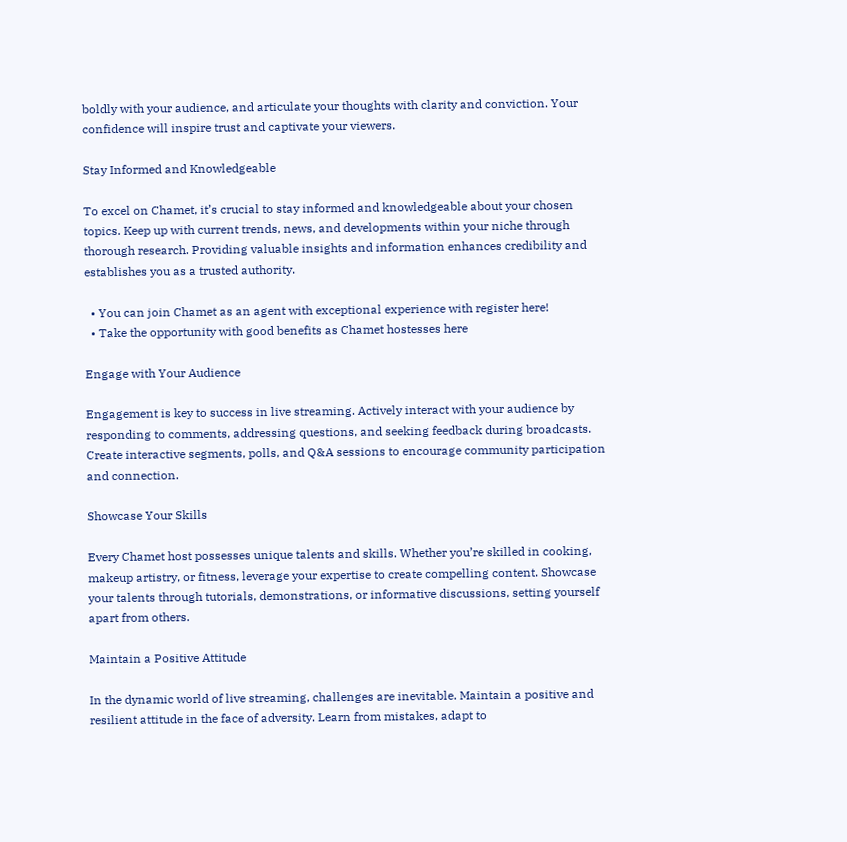boldly with your audience, and articulate your thoughts with clarity and conviction. Your confidence will inspire trust and captivate your viewers.

Stay Informed and Knowledgeable

To excel on Chamet, it’s crucial to stay informed and knowledgeable about your chosen topics. Keep up with current trends, news, and developments within your niche through thorough research. Providing valuable insights and information enhances credibility and establishes you as a trusted authority.

  • You can join Chamet as an agent with exceptional experience with register here!
  • Take the opportunity with good benefits as Chamet hostesses here

Engage with Your Audience

Engagement is key to success in live streaming. Actively interact with your audience by responding to comments, addressing questions, and seeking feedback during broadcasts. Create interactive segments, polls, and Q&A sessions to encourage community participation and connection.

Showcase Your Skills

Every Chamet host possesses unique talents and skills. Whether you’re skilled in cooking, makeup artistry, or fitness, leverage your expertise to create compelling content. Showcase your talents through tutorials, demonstrations, or informative discussions, setting yourself apart from others.

Maintain a Positive Attitude

In the dynamic world of live streaming, challenges are inevitable. Maintain a positive and resilient attitude in the face of adversity. Learn from mistakes, adapt to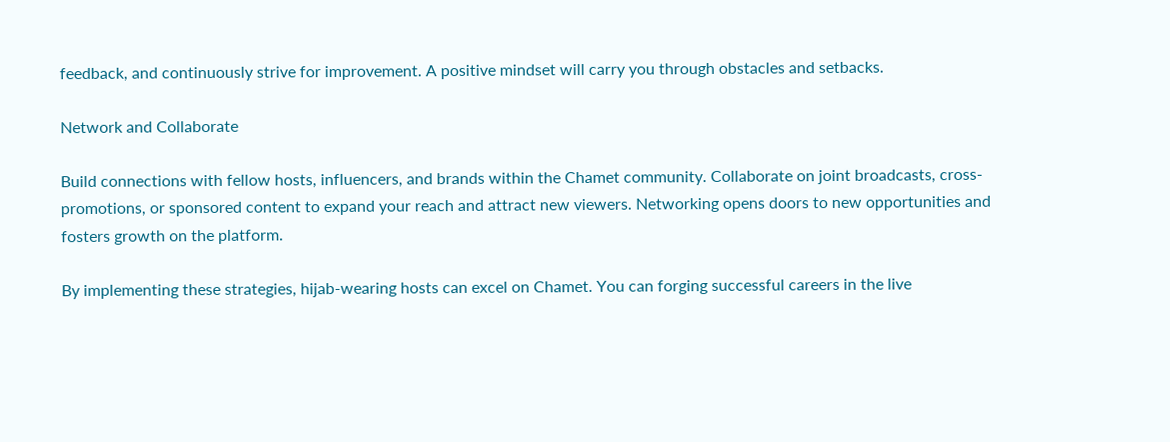feedback, and continuously strive for improvement. A positive mindset will carry you through obstacles and setbacks.

Network and Collaborate

Build connections with fellow hosts, influencers, and brands within the Chamet community. Collaborate on joint broadcasts, cross-promotions, or sponsored content to expand your reach and attract new viewers. Networking opens doors to new opportunities and fosters growth on the platform.

By implementing these strategies, hijab-wearing hosts can excel on Chamet. You can forging successful careers in the live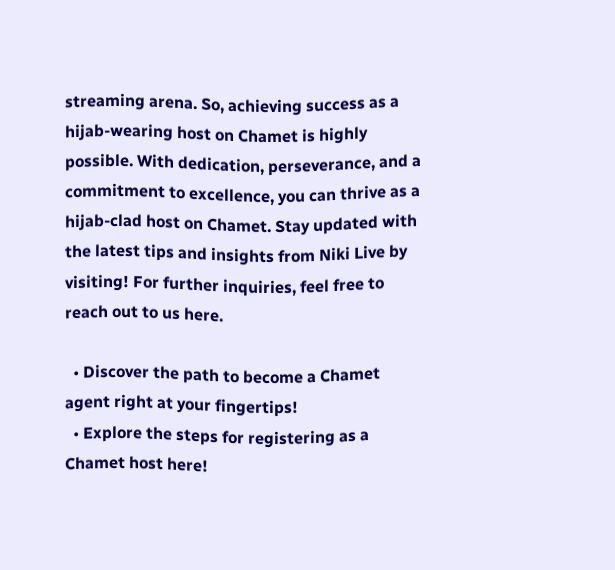streaming arena. So, achieving success as a hijab-wearing host on Chamet is highly possible. With dedication, perseverance, and a commitment to excellence, you can thrive as a hijab-clad host on Chamet. Stay updated with the latest tips and insights from Niki Live by visiting! For further inquiries, feel free to reach out to us here.

  • Discover the path to become a Chamet agent right at your fingertips!
  • Explore the steps for registering as a Chamet host here!